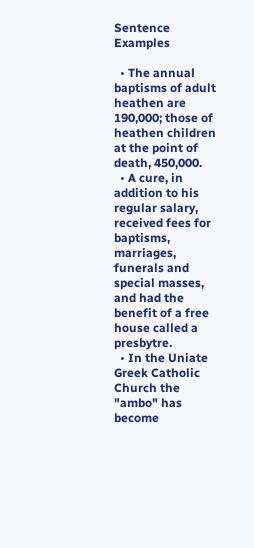Sentence Examples

  • The annual baptisms of adult heathen are 190,000; those of heathen children at the point of death, 450,000.
  • A cure, in addition to his regular salary, received fees for baptisms, marriages, funerals and special masses, and had the benefit of a free house called a presbytre.
  • In the Uniate Greek Catholic Church the "ambo" has become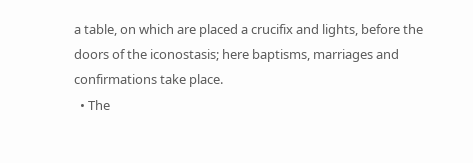a table, on which are placed a crucifix and lights, before the doors of the iconostasis; here baptisms, marriages and confirmations take place.
  • The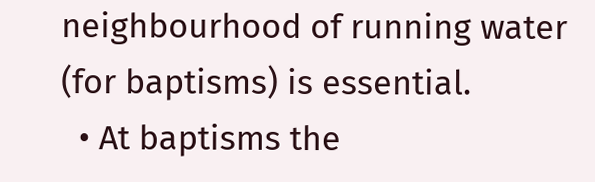neighbourhood of running water (for baptisms) is essential.
  • At baptisms the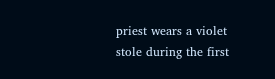priest wears a violet stole during the first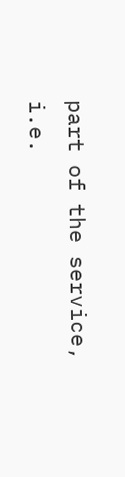part of the service, i.e.